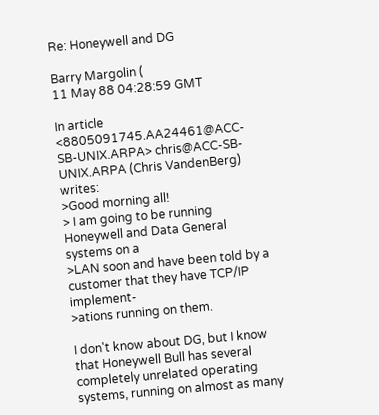Re: Honeywell and DG

Barry Margolin (
11 May 88 04:28:59 GMT

In article <8805091745.AA24461@ACC-SB-UNIX.ARPA> chris@ACC-SB-UNIX.ARPA (Chris VandenBerg) writes:
>Good morning all!
> I am going to be running Honeywell and Data General systems on a
>LAN soon and have been told by a customer that they have TCP/IP implement-
>ations running on them.

I don't know about DG, but I know that Honeywell Bull has several
completely unrelated operating systems, running on almost as many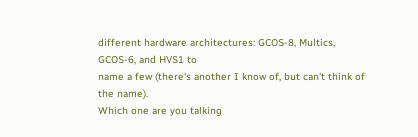different hardware architectures: GCOS-8, Multics, GCOS-6, and HVS1 to
name a few (there's another I know of, but can't think of the name).
Which one are you talking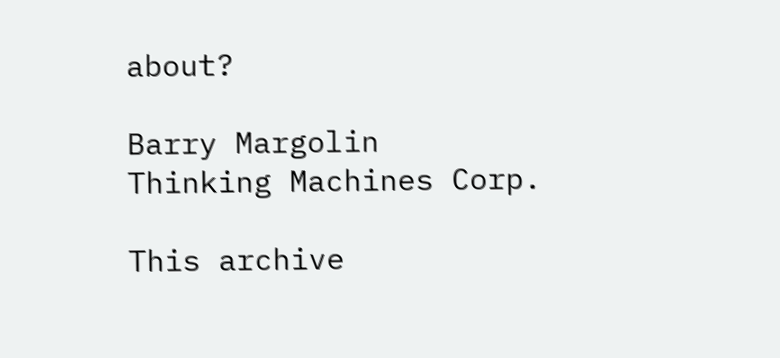about?

Barry Margolin
Thinking Machines Corp.

This archive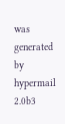was generated by hypermail 2.0b3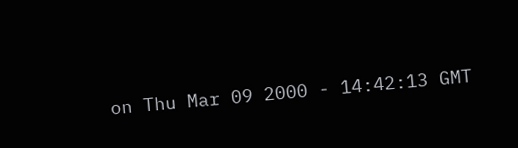on Thu Mar 09 2000 - 14:42:13 GMT